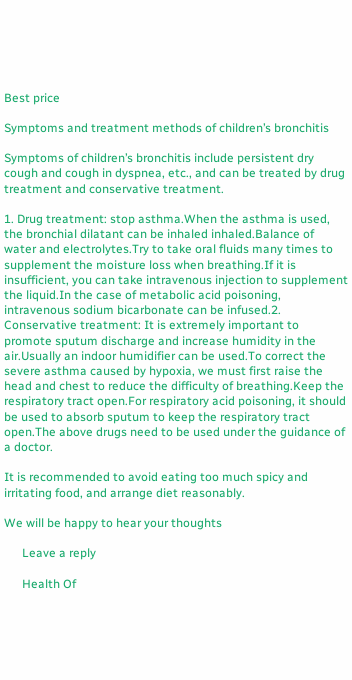Best price

Symptoms and treatment methods of children’s bronchitis

Symptoms of children’s bronchitis include persistent dry cough and cough in dyspnea, etc., and can be treated by drug treatment and conservative treatment.

1. Drug treatment: stop asthma.When the asthma is used, the bronchial dilatant can be inhaled inhaled.Balance of water and electrolytes.Try to take oral fluids many times to supplement the moisture loss when breathing.If it is insufficient, you can take intravenous injection to supplement the liquid.In the case of metabolic acid poisoning, intravenous sodium bicarbonate can be infused.2. Conservative treatment: It is extremely important to promote sputum discharge and increase humidity in the air.Usually an indoor humidifier can be used.To correct the severe asthma caused by hypoxia, we must first raise the head and chest to reduce the difficulty of breathing.Keep the respiratory tract open.For respiratory acid poisoning, it should be used to absorb sputum to keep the respiratory tract open.The above drugs need to be used under the guidance of a doctor.

It is recommended to avoid eating too much spicy and irritating food, and arrange diet reasonably.

We will be happy to hear your thoughts

      Leave a reply

      Health Of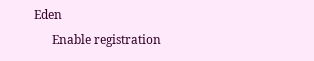Eden
      Enable registration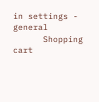in settings - general
      Shopping cart